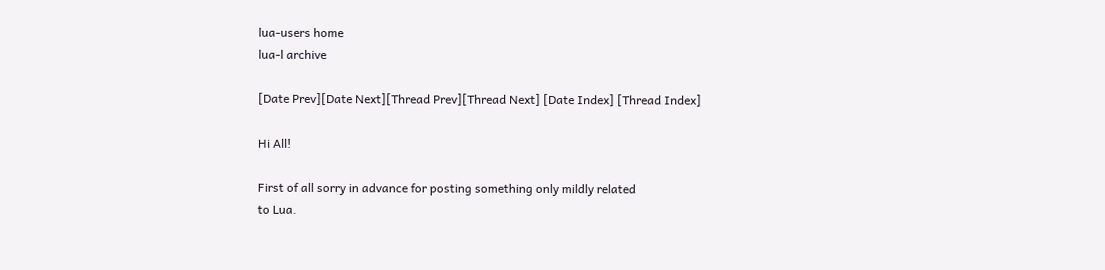lua-users home
lua-l archive

[Date Prev][Date Next][Thread Prev][Thread Next] [Date Index] [Thread Index]

Hi All!

First of all sorry in advance for posting something only mildly related
to Lua.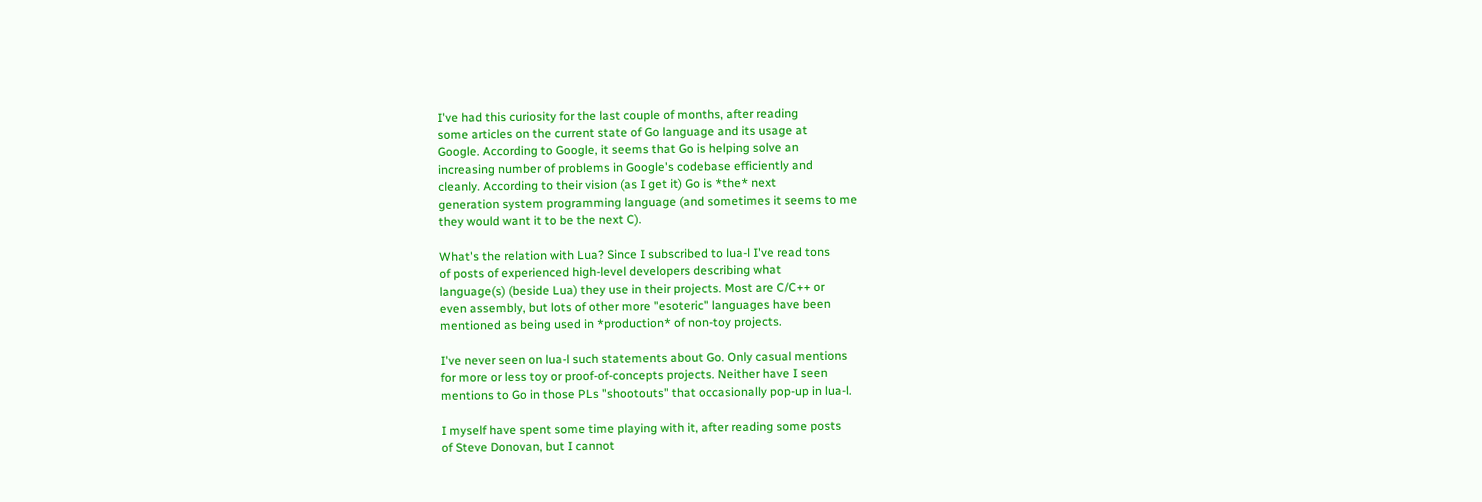I've had this curiosity for the last couple of months, after reading
some articles on the current state of Go language and its usage at
Google. According to Google, it seems that Go is helping solve an
increasing number of problems in Google's codebase efficiently and
cleanly. According to their vision (as I get it) Go is *the* next
generation system programming language (and sometimes it seems to me
they would want it to be the next C).

What's the relation with Lua? Since I subscribed to lua-l I've read tons
of posts of experienced high-level developers describing what
language(s) (beside Lua) they use in their projects. Most are C/C++ or
even assembly, but lots of other more "esoteric" languages have been
mentioned as being used in *production* of non-toy projects.

I've never seen on lua-l such statements about Go. Only casual mentions
for more or less toy or proof-of-concepts projects. Neither have I seen
mentions to Go in those PLs "shootouts" that occasionally pop-up in lua-l.

I myself have spent some time playing with it, after reading some posts
of Steve Donovan, but I cannot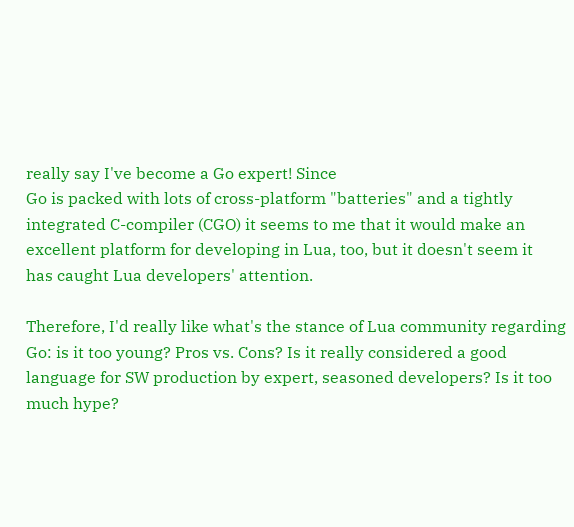really say I've become a Go expert! Since
Go is packed with lots of cross-platform "batteries" and a tightly
integrated C-compiler (CGO) it seems to me that it would make an
excellent platform for developing in Lua, too, but it doesn't seem it
has caught Lua developers' attention.

Therefore, I'd really like what's the stance of Lua community regarding
Go: is it too young? Pros vs. Cons? Is it really considered a good
language for SW production by expert, seasoned developers? Is it too
much hype?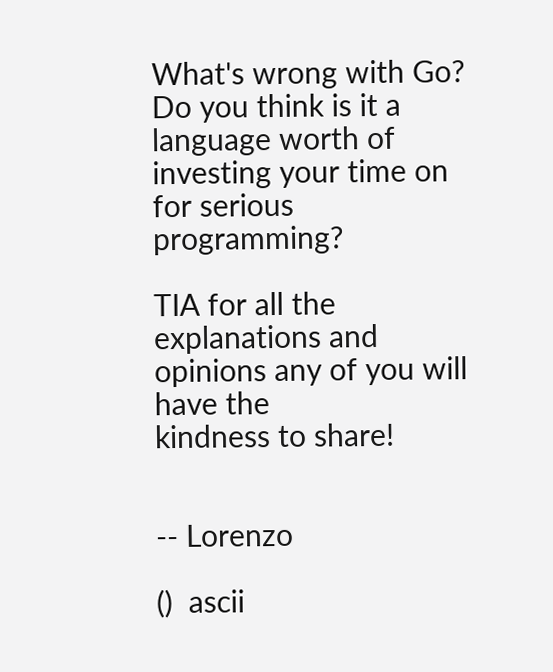What's wrong with Go? Do you think is it a language worth of
investing your time on for serious programming?

TIA for all the explanations and opinions any of you will have the
kindness to share!


-- Lorenzo

()  ascii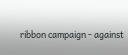ribbon campaign - against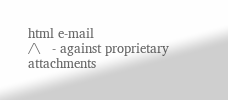html e-mail
/\   - against proprietary attachments